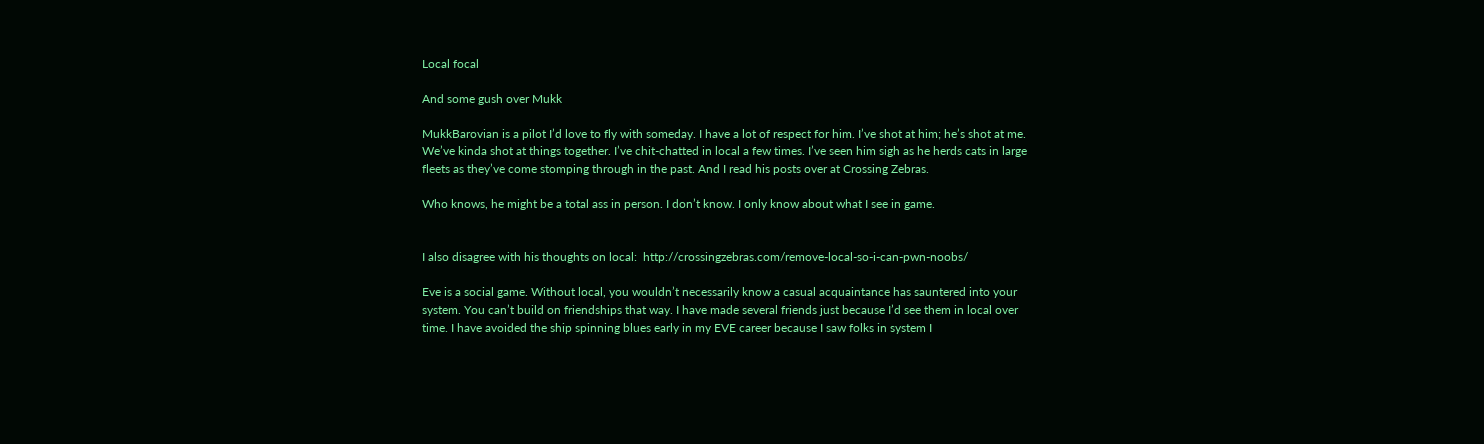Local focal

And some gush over Mukk

MukkBarovian is a pilot I’d love to fly with someday. I have a lot of respect for him. I’ve shot at him; he’s shot at me. We’ve kinda shot at things together. I’ve chit-chatted in local a few times. I’ve seen him sigh as he herds cats in large fleets as they’ve come stomping through in the past. And I read his posts over at Crossing Zebras.

Who knows, he might be a total ass in person. I don’t know. I only know about what I see in game.


I also disagree with his thoughts on local:  http://crossingzebras.com/remove-local-so-i-can-pwn-noobs/

Eve is a social game. Without local, you wouldn’t necessarily know a casual acquaintance has sauntered into your system. You can’t build on friendships that way. I have made several friends just because I’d see them in local over time. I have avoided the ship spinning blues early in my EVE career because I saw folks in system I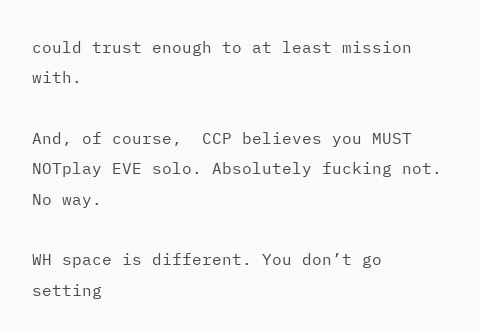could trust enough to at least mission with.

And, of course,  CCP believes you MUST NOTplay EVE solo. Absolutely fucking not. No way.

WH space is different. You don’t go setting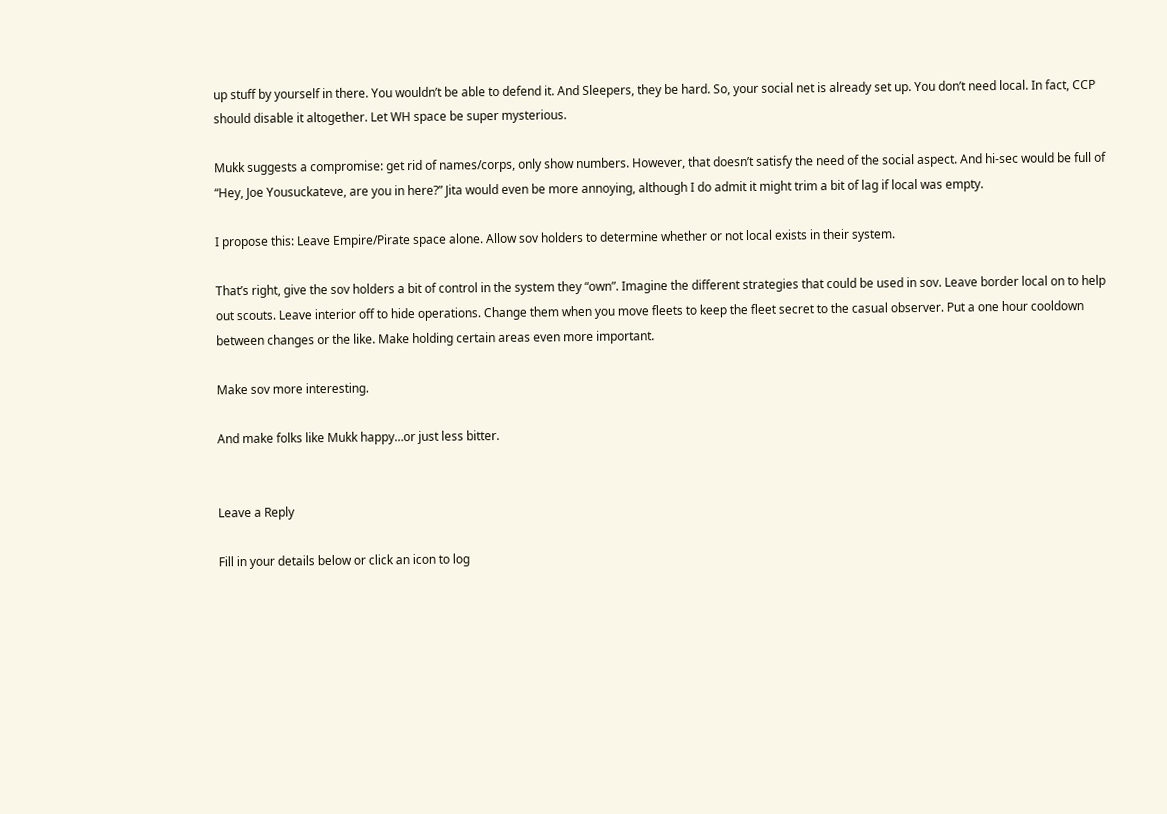up stuff by yourself in there. You wouldn’t be able to defend it. And Sleepers, they be hard. So, your social net is already set up. You don’t need local. In fact, CCP should disable it altogether. Let WH space be super mysterious.

Mukk suggests a compromise: get rid of names/corps, only show numbers. However, that doesn’t satisfy the need of the social aspect. And hi-sec would be full of “Hey, Joe Yousuckateve, are you in here?” Jita would even be more annoying, although I do admit it might trim a bit of lag if local was empty.

I propose this: Leave Empire/Pirate space alone. Allow sov holders to determine whether or not local exists in their system.

That’s right, give the sov holders a bit of control in the system they “own”. Imagine the different strategies that could be used in sov. Leave border local on to help out scouts. Leave interior off to hide operations. Change them when you move fleets to keep the fleet secret to the casual observer. Put a one hour cooldown between changes or the like. Make holding certain areas even more important.

Make sov more interesting.

And make folks like Mukk happy…or just less bitter.


Leave a Reply

Fill in your details below or click an icon to log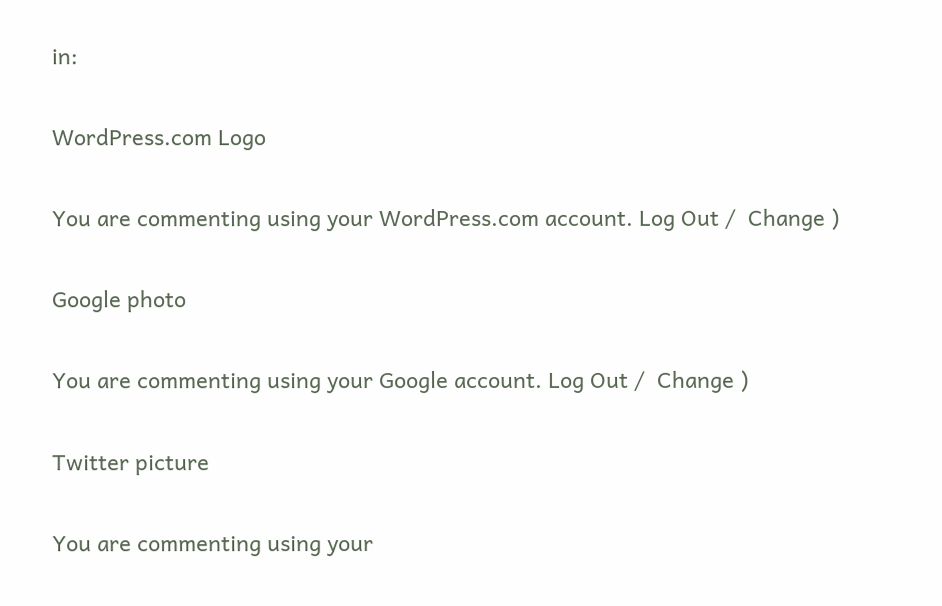in:

WordPress.com Logo

You are commenting using your WordPress.com account. Log Out /  Change )

Google photo

You are commenting using your Google account. Log Out /  Change )

Twitter picture

You are commenting using your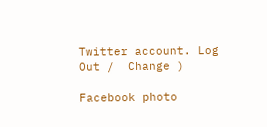Twitter account. Log Out /  Change )

Facebook photo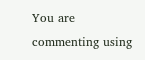You are commenting using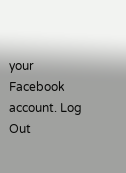your Facebook account. Log Out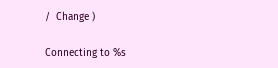/  Change )

Connecting to %s